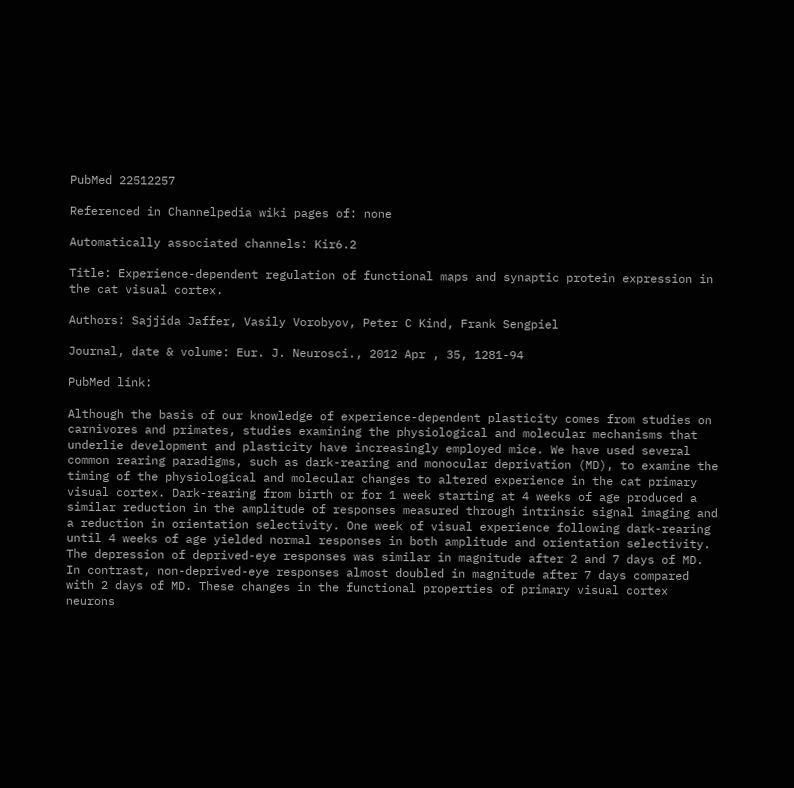PubMed 22512257

Referenced in Channelpedia wiki pages of: none

Automatically associated channels: Kir6.2

Title: Experience-dependent regulation of functional maps and synaptic protein expression in the cat visual cortex.

Authors: Sajjida Jaffer, Vasily Vorobyov, Peter C Kind, Frank Sengpiel

Journal, date & volume: Eur. J. Neurosci., 2012 Apr , 35, 1281-94

PubMed link:

Although the basis of our knowledge of experience-dependent plasticity comes from studies on carnivores and primates, studies examining the physiological and molecular mechanisms that underlie development and plasticity have increasingly employed mice. We have used several common rearing paradigms, such as dark-rearing and monocular deprivation (MD), to examine the timing of the physiological and molecular changes to altered experience in the cat primary visual cortex. Dark-rearing from birth or for 1 week starting at 4 weeks of age produced a similar reduction in the amplitude of responses measured through intrinsic signal imaging and a reduction in orientation selectivity. One week of visual experience following dark-rearing until 4 weeks of age yielded normal responses in both amplitude and orientation selectivity. The depression of deprived-eye responses was similar in magnitude after 2 and 7 days of MD. In contrast, non-deprived-eye responses almost doubled in magnitude after 7 days compared with 2 days of MD. These changes in the functional properties of primary visual cortex neurons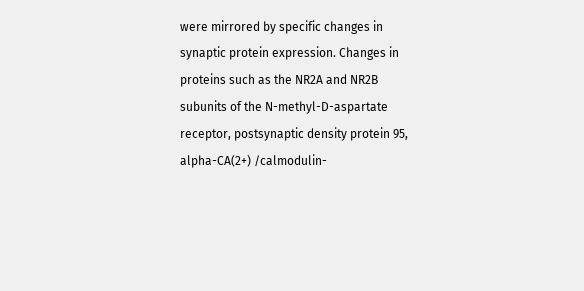were mirrored by specific changes in synaptic protein expression. Changes in proteins such as the NR2A and NR2B subunits of the N-methyl-D-aspartate receptor, postsynaptic density protein 95, alpha-CA(2+) /calmodulin-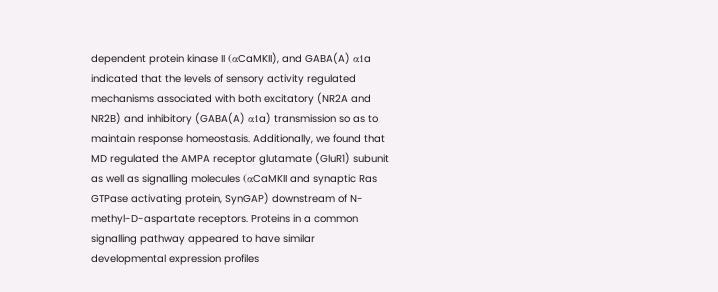dependent protein kinase II (αCaMKII), and GABA(A) α1a indicated that the levels of sensory activity regulated mechanisms associated with both excitatory (NR2A and NR2B) and inhibitory (GABA(A) α1a) transmission so as to maintain response homeostasis. Additionally, we found that MD regulated the AMPA receptor glutamate (GluR1) subunit as well as signalling molecules (αCaMKII and synaptic Ras GTPase activating protein, SynGAP) downstream of N-methyl-D-aspartate receptors. Proteins in a common signalling pathway appeared to have similar developmental expression profiles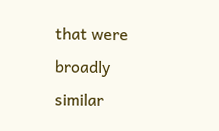that were broadly similar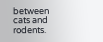between cats and rodents.